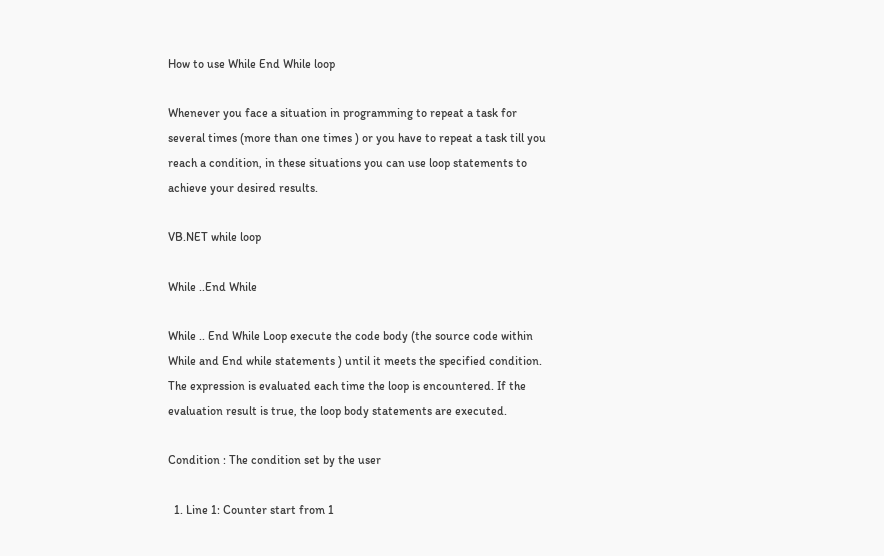How to use While End While loop

Whenever you face a situation in programming to repeat a task for several times (more than one times ) or you have to repeat a task till you reach a condition, in these situations you can use loop statements to achieve your desired results.

VB.NET while loop

While ..End While

While .. End While Loop execute the code body (the source code within While and End while statements ) until it meets the specified condition. The expression is evaluated each time the loop is encountered. If the evaluation result is true, the loop body statements are executed.

Condition : The condition set by the user

  1. Line 1: Counter start from 1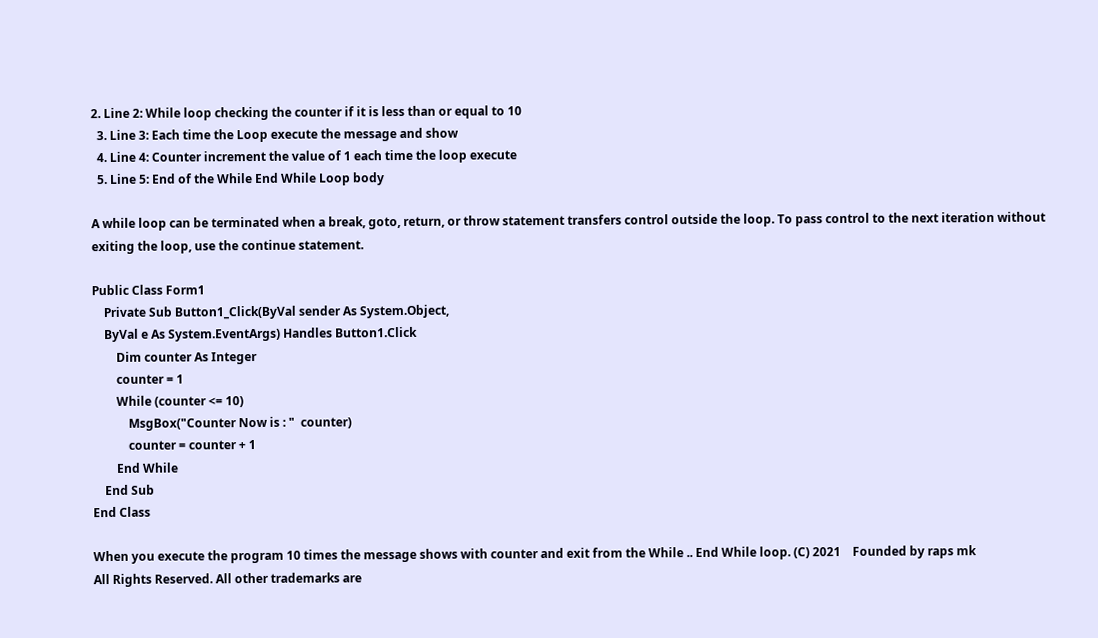2. Line 2: While loop checking the counter if it is less than or equal to 10
  3. Line 3: Each time the Loop execute the message and show
  4. Line 4: Counter increment the value of 1 each time the loop execute
  5. Line 5: End of the While End While Loop body

A while loop can be terminated when a break, goto, return, or throw statement transfers control outside the loop. To pass control to the next iteration without exiting the loop, use the continue statement.

Public Class Form1
    Private Sub Button1_Click(ByVal sender As System.Object,
    ByVal e As System.EventArgs) Handles Button1.Click
        Dim counter As Integer
        counter = 1
        While (counter <= 10)
            MsgBox("Counter Now is : "  counter)
            counter = counter + 1
        End While
    End Sub
End Class

When you execute the program 10 times the message shows with counter and exit from the While .. End While loop. (C) 2021    Founded by raps mk
All Rights Reserved. All other trademarks are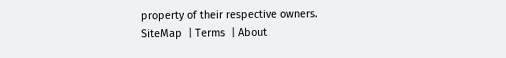property of their respective owners.
SiteMap  | Terms  | About